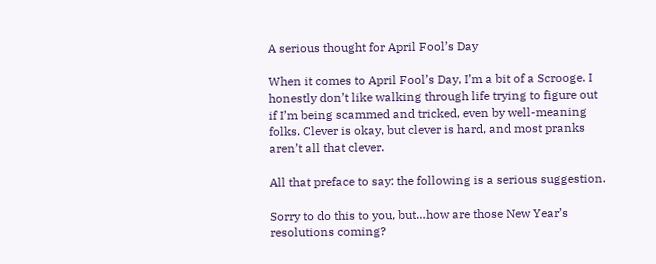A serious thought for April Fool’s Day

When it comes to April Fool’s Day, I’m a bit of a Scrooge. I honestly don’t like walking through life trying to figure out if I’m being scammed and tricked, even by well-meaning folks. Clever is okay, but clever is hard, and most pranks aren’t all that clever.

All that preface to say: the following is a serious suggestion.

Sorry to do this to you, but…how are those New Year’s resolutions coming?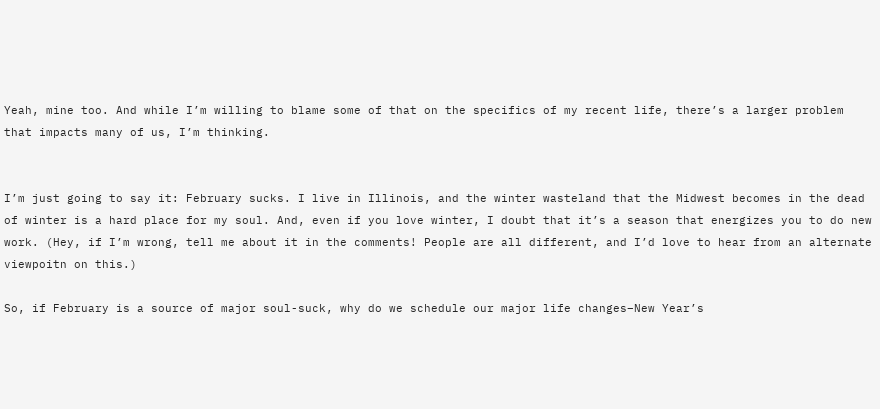Yeah, mine too. And while I’m willing to blame some of that on the specifics of my recent life, there’s a larger problem that impacts many of us, I’m thinking.


I’m just going to say it: February sucks. I live in Illinois, and the winter wasteland that the Midwest becomes in the dead of winter is a hard place for my soul. And, even if you love winter, I doubt that it’s a season that energizes you to do new work. (Hey, if I’m wrong, tell me about it in the comments! People are all different, and I’d love to hear from an alternate viewpoitn on this.)

So, if February is a source of major soul-suck, why do we schedule our major life changes–New Year’s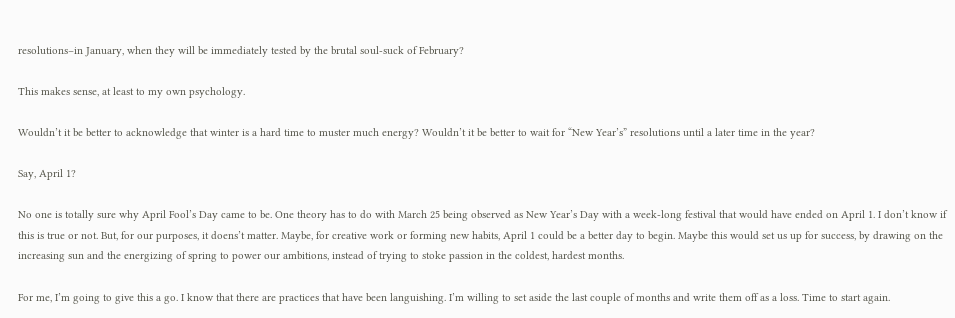resolutions–in January, when they will be immediately tested by the brutal soul-suck of February?

This makes sense, at least to my own psychology.

Wouldn’t it be better to acknowledge that winter is a hard time to muster much energy? Wouldn’t it be better to wait for “New Year’s” resolutions until a later time in the year?

Say, April 1?

No one is totally sure why April Fool’s Day came to be. One theory has to do with March 25 being observed as New Year’s Day with a week-long festival that would have ended on April 1. I don’t know if this is true or not. But, for our purposes, it doens’t matter. Maybe, for creative work or forming new habits, April 1 could be a better day to begin. Maybe this would set us up for success, by drawing on the increasing sun and the energizing of spring to power our ambitions, instead of trying to stoke passion in the coldest, hardest months.

For me, I’m going to give this a go. I know that there are practices that have been languishing. I’m willing to set aside the last couple of months and write them off as a loss. Time to start again.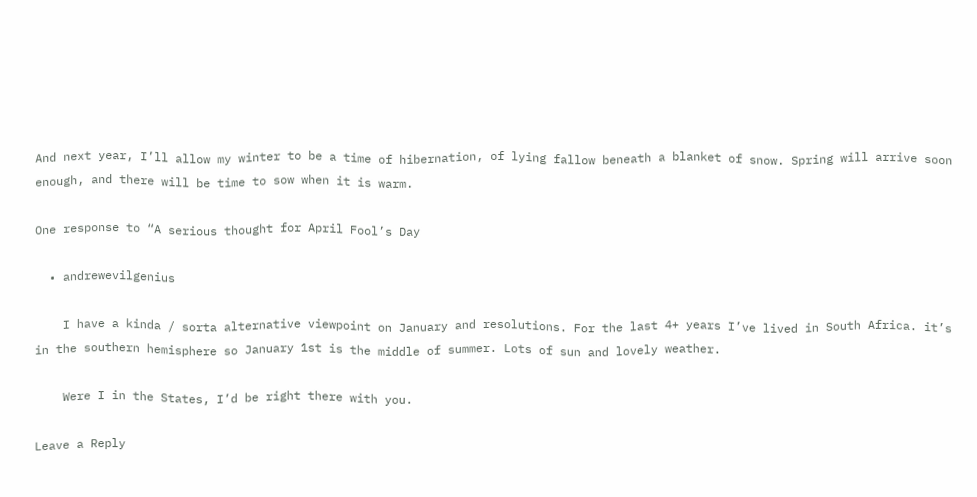And next year, I’ll allow my winter to be a time of hibernation, of lying fallow beneath a blanket of snow. Spring will arrive soon enough, and there will be time to sow when it is warm.

One response to “A serious thought for April Fool’s Day

  • andrewevilgenius

    I have a kinda / sorta alternative viewpoint on January and resolutions. For the last 4+ years I’ve lived in South Africa. it’s in the southern hemisphere so January 1st is the middle of summer. Lots of sun and lovely weather.

    Were I in the States, I’d be right there with you.

Leave a Reply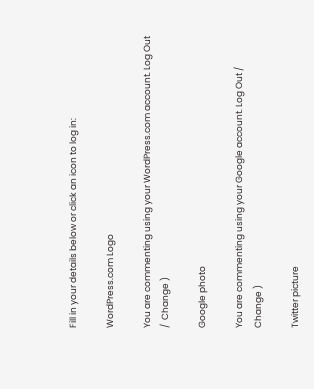Fill in your details below or click an icon to log in:

WordPress.com Logo

You are commenting using your WordPress.com account. Log Out /  Change )

Google photo

You are commenting using your Google account. Log Out /  Change )

Twitter picture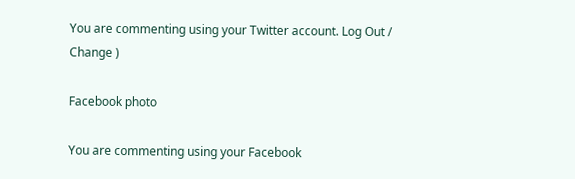You are commenting using your Twitter account. Log Out /  Change )

Facebook photo

You are commenting using your Facebook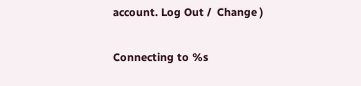account. Log Out /  Change )

Connecting to %s